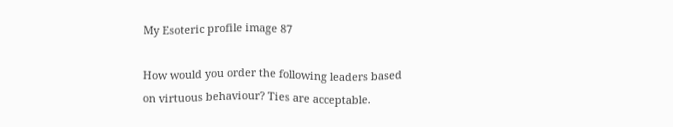My Esoteric profile image 87

How would you order the following leaders based on virtuous behaviour? Ties are acceptable.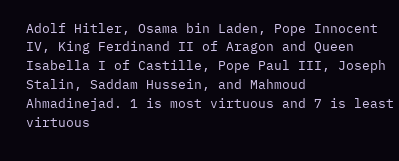Adolf Hitler, Osama bin Laden, Pope Innocent IV, King Ferdinand II of Aragon and Queen Isabella I of Castille, Pope Paul III, Joseph Stalin, Saddam Hussein, and Mahmoud Ahmadinejad. 1 is most virtuous and 7 is least virtuous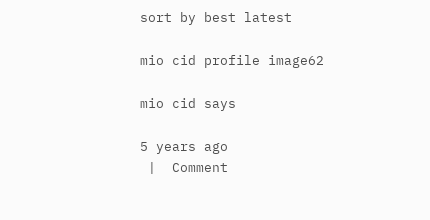sort by best latest

mio cid profile image62

mio cid says

5 years ago
 |  Comment